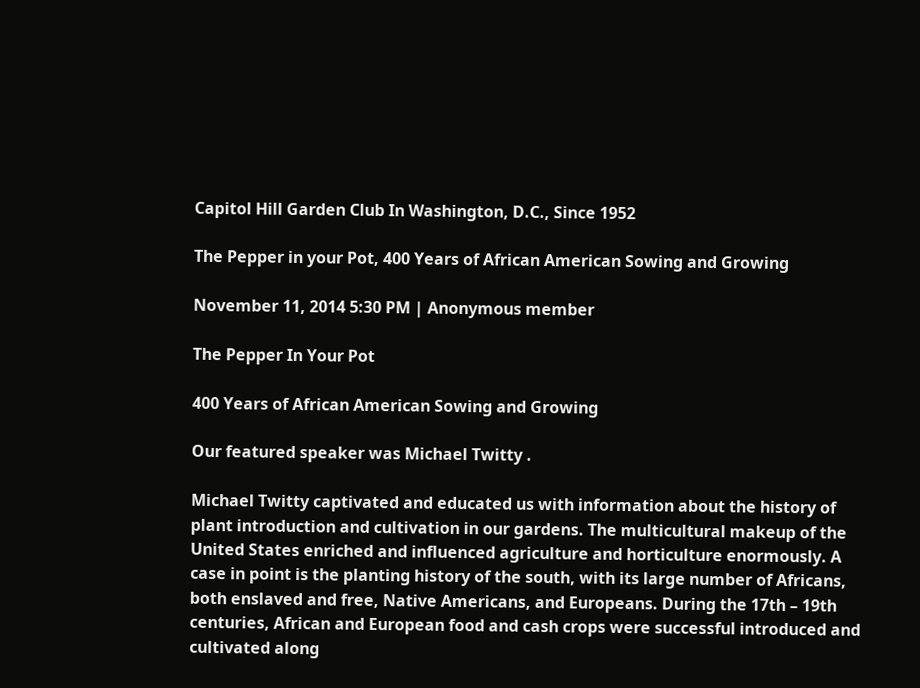Capitol Hill Garden Club In Washington, D.C., Since 1952

The Pepper in your Pot, 400 Years of African American Sowing and Growing

November 11, 2014 5:30 PM | Anonymous member

The Pepper In Your Pot

400 Years of African American Sowing and Growing

Our featured speaker was Michael Twitty .

Michael Twitty captivated and educated us with information about the history of plant introduction and cultivation in our gardens. The multicultural makeup of the United States enriched and influenced agriculture and horticulture enormously. A case in point is the planting history of the south, with its large number of Africans, both enslaved and free, Native Americans, and Europeans. During the 17th – 19th centuries, African and European food and cash crops were successful introduced and cultivated along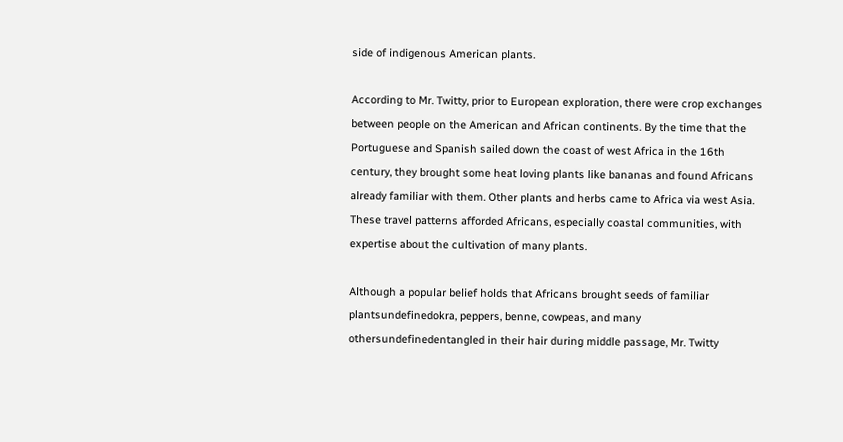side of indigenous American plants.

According to Mr. Twitty, prior to European exploration, there were crop exchanges between people on the American and African continents. By the time that the Portuguese and Spanish sailed down the coast of west Africa in the 16th century, they brought some heat loving plants like bananas and found Africans already familiar with them. Other plants and herbs came to Africa via west Asia. These travel patterns afforded Africans, especially coastal communities, with expertise about the cultivation of many plants.

Although a popular belief holds that Africans brought seeds of familiar plantsundefinedokra, peppers, benne, cowpeas, and many othersundefinedentangled in their hair during middle passage, Mr. Twitty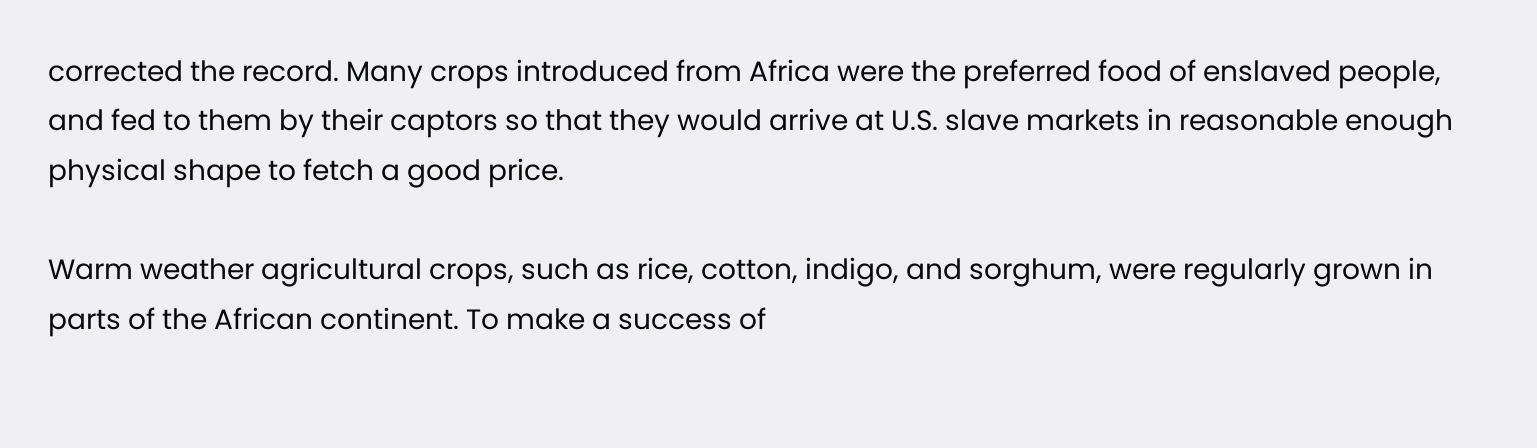corrected the record. Many crops introduced from Africa were the preferred food of enslaved people, and fed to them by their captors so that they would arrive at U.S. slave markets in reasonable enough physical shape to fetch a good price.

Warm weather agricultural crops, such as rice, cotton, indigo, and sorghum, were regularly grown in parts of the African continent. To make a success of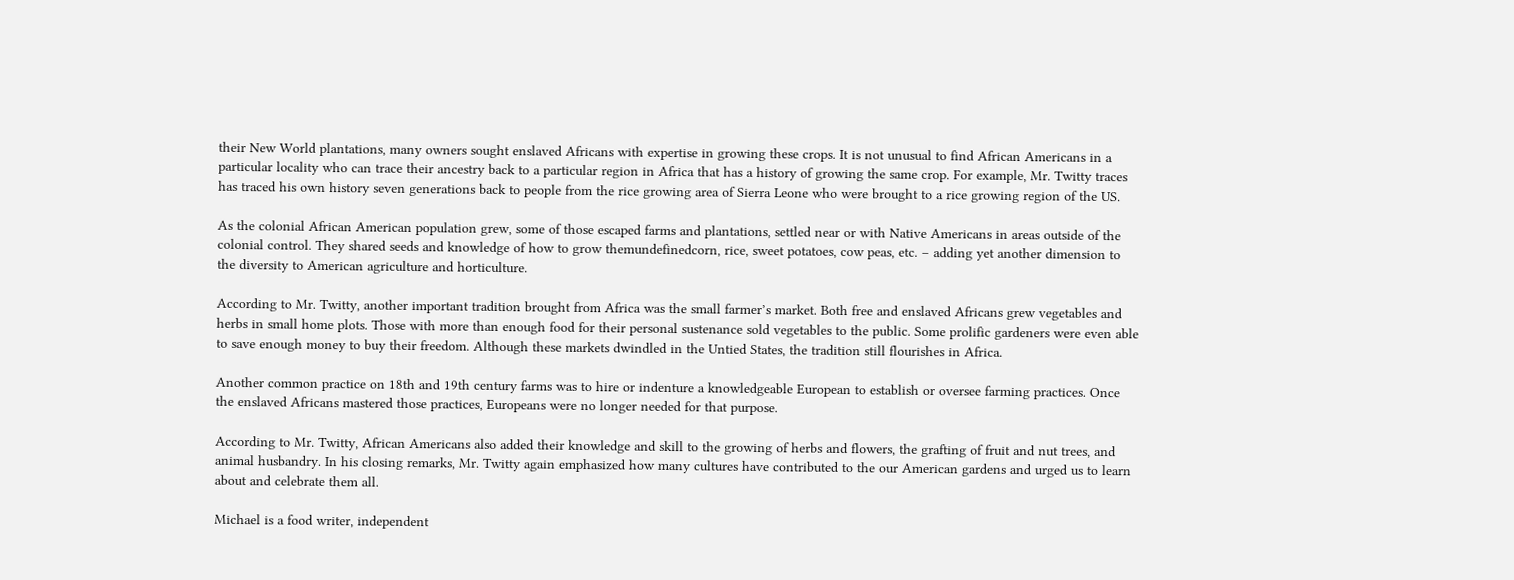their New World plantations, many owners sought enslaved Africans with expertise in growing these crops. It is not unusual to find African Americans in a particular locality who can trace their ancestry back to a particular region in Africa that has a history of growing the same crop. For example, Mr. Twitty traces has traced his own history seven generations back to people from the rice growing area of Sierra Leone who were brought to a rice growing region of the US.

As the colonial African American population grew, some of those escaped farms and plantations, settled near or with Native Americans in areas outside of the colonial control. They shared seeds and knowledge of how to grow themundefinedcorn, rice, sweet potatoes, cow peas, etc. – adding yet another dimension to the diversity to American agriculture and horticulture.

According to Mr. Twitty, another important tradition brought from Africa was the small farmer’s market. Both free and enslaved Africans grew vegetables and herbs in small home plots. Those with more than enough food for their personal sustenance sold vegetables to the public. Some prolific gardeners were even able to save enough money to buy their freedom. Although these markets dwindled in the Untied States, the tradition still flourishes in Africa.

Another common practice on 18th and 19th century farms was to hire or indenture a knowledgeable European to establish or oversee farming practices. Once the enslaved Africans mastered those practices, Europeans were no longer needed for that purpose.

According to Mr. Twitty, African Americans also added their knowledge and skill to the growing of herbs and flowers, the grafting of fruit and nut trees, and animal husbandry. In his closing remarks, Mr. Twitty again emphasized how many cultures have contributed to the our American gardens and urged us to learn about and celebrate them all.

Michael is a food writer, independent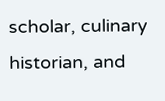scholar, culinary historian, and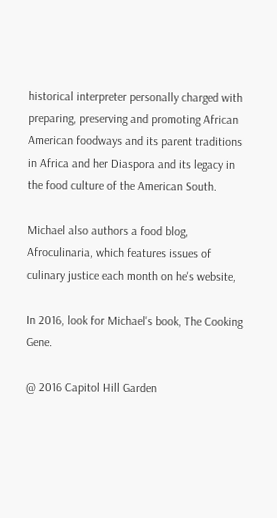historical interpreter personally charged with preparing, preserving and promoting African American foodways and its parent traditions in Africa and her Diaspora and its legacy in the food culture of the American South.

Michael also authors a food blog, Afroculinaria, which features issues of culinary justice each month on he's website,

In 2016, look for Michael's book, The Cooking Gene.

@ 2016 Capitol Hill Garden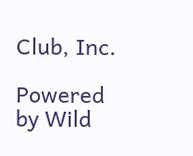Club, Inc.

Powered by Wild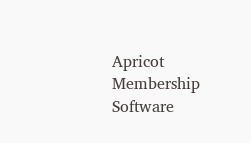Apricot Membership Software